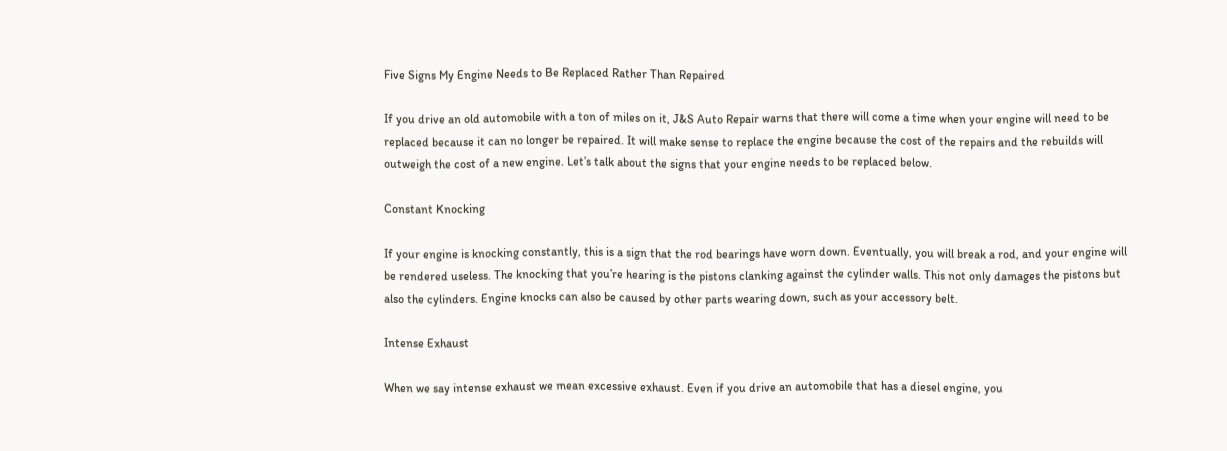Five Signs My Engine Needs to Be Replaced Rather Than Repaired

If you drive an old automobile with a ton of miles on it, J&S Auto Repair warns that there will come a time when your engine will need to be replaced because it can no longer be repaired. It will make sense to replace the engine because the cost of the repairs and the rebuilds will outweigh the cost of a new engine. Let’s talk about the signs that your engine needs to be replaced below.

Constant Knocking

If your engine is knocking constantly, this is a sign that the rod bearings have worn down. Eventually, you will break a rod, and your engine will be rendered useless. The knocking that you’re hearing is the pistons clanking against the cylinder walls. This not only damages the pistons but also the cylinders. Engine knocks can also be caused by other parts wearing down, such as your accessory belt.

Intense Exhaust

When we say intense exhaust we mean excessive exhaust. Even if you drive an automobile that has a diesel engine, you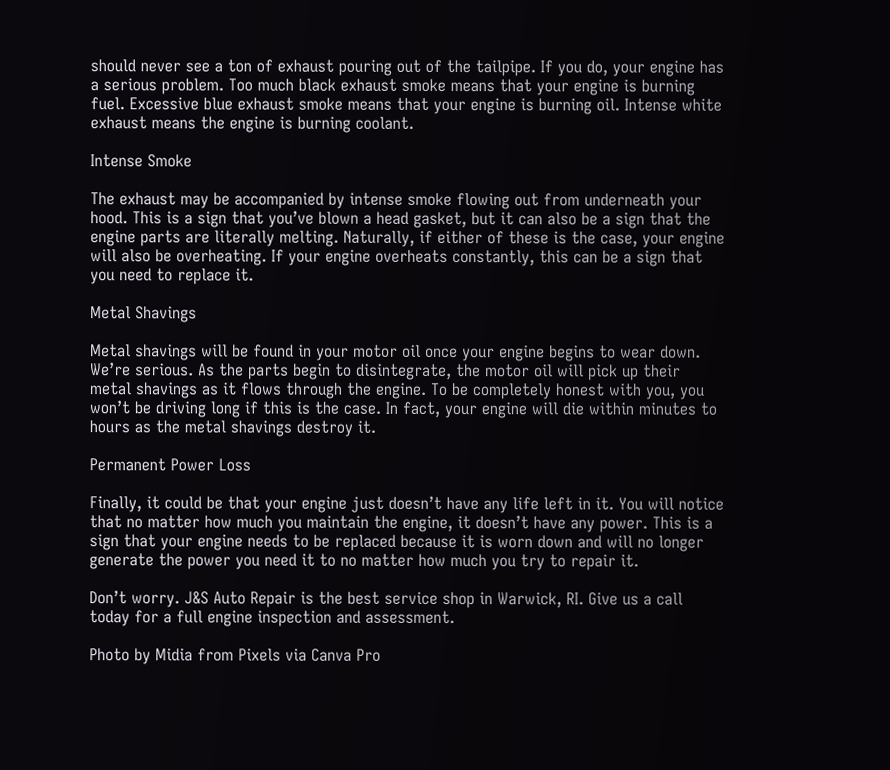should never see a ton of exhaust pouring out of the tailpipe. If you do, your engine has a serious problem. Too much black exhaust smoke means that your engine is burning fuel. Excessive blue exhaust smoke means that your engine is burning oil. Intense white exhaust means the engine is burning coolant.

Intense Smoke

The exhaust may be accompanied by intense smoke flowing out from underneath your hood. This is a sign that you’ve blown a head gasket, but it can also be a sign that the engine parts are literally melting. Naturally, if either of these is the case, your engine will also be overheating. If your engine overheats constantly, this can be a sign that you need to replace it.

Metal Shavings

Metal shavings will be found in your motor oil once your engine begins to wear down. We’re serious. As the parts begin to disintegrate, the motor oil will pick up their metal shavings as it flows through the engine. To be completely honest with you, you won’t be driving long if this is the case. In fact, your engine will die within minutes to hours as the metal shavings destroy it.

Permanent Power Loss

Finally, it could be that your engine just doesn’t have any life left in it. You will notice that no matter how much you maintain the engine, it doesn’t have any power. This is a sign that your engine needs to be replaced because it is worn down and will no longer generate the power you need it to no matter how much you try to repair it.

Don’t worry. J&S Auto Repair is the best service shop in Warwick, RI. Give us a call today for a full engine inspection and assessment.

Photo by Midia from Pixels via Canva Pro